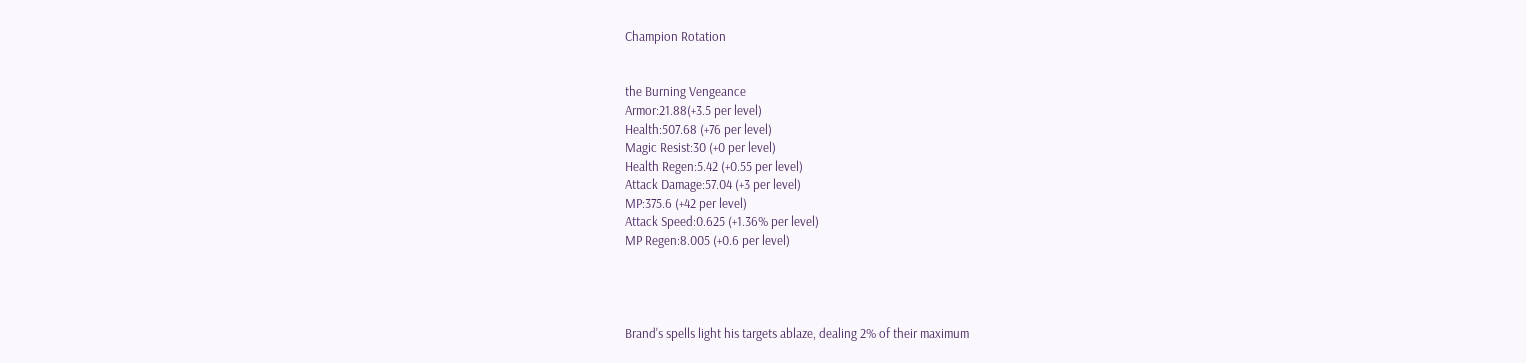Champion Rotation


the Burning Vengeance
Armor:21.88(+3.5 per level)
Health:507.68 (+76 per level)
Magic Resist:30 (+0 per level)
Health Regen:5.42 (+0.55 per level)
Attack Damage:57.04 (+3 per level)
MP:375.6 (+42 per level)
Attack Speed:0.625 (+1.36% per level)
MP Regen:8.005 (+0.6 per level)




Brand's spells light his targets ablaze, dealing 2% of their maximum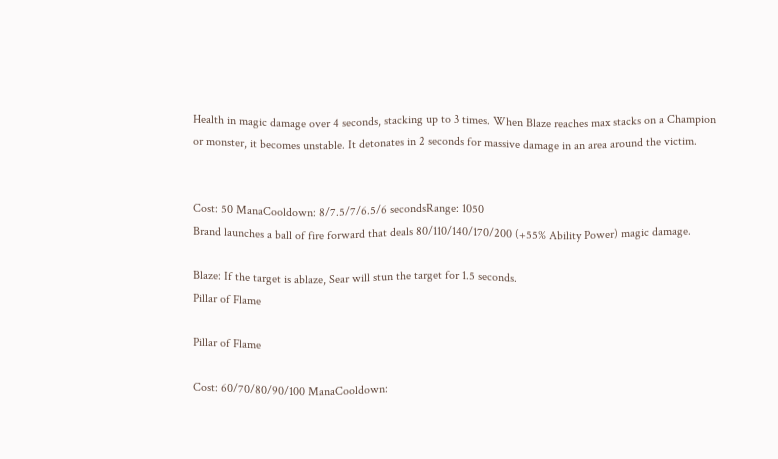Health in magic damage over 4 seconds, stacking up to 3 times. When Blaze reaches max stacks on a Champion or monster, it becomes unstable. It detonates in 2 seconds for massive damage in an area around the victim.


Cost: 50 ManaCooldown: 8/7.5/7/6.5/6 secondsRange: 1050
Brand launches a ball of fire forward that deals 80/110/140/170/200 (+55% Ability Power) magic damage.

Blaze: If the target is ablaze, Sear will stun the target for 1.5 seconds.
Pillar of Flame

Pillar of Flame

Cost: 60/70/80/90/100 ManaCooldown: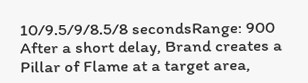10/9.5/9/8.5/8 secondsRange: 900
After a short delay, Brand creates a Pillar of Flame at a target area,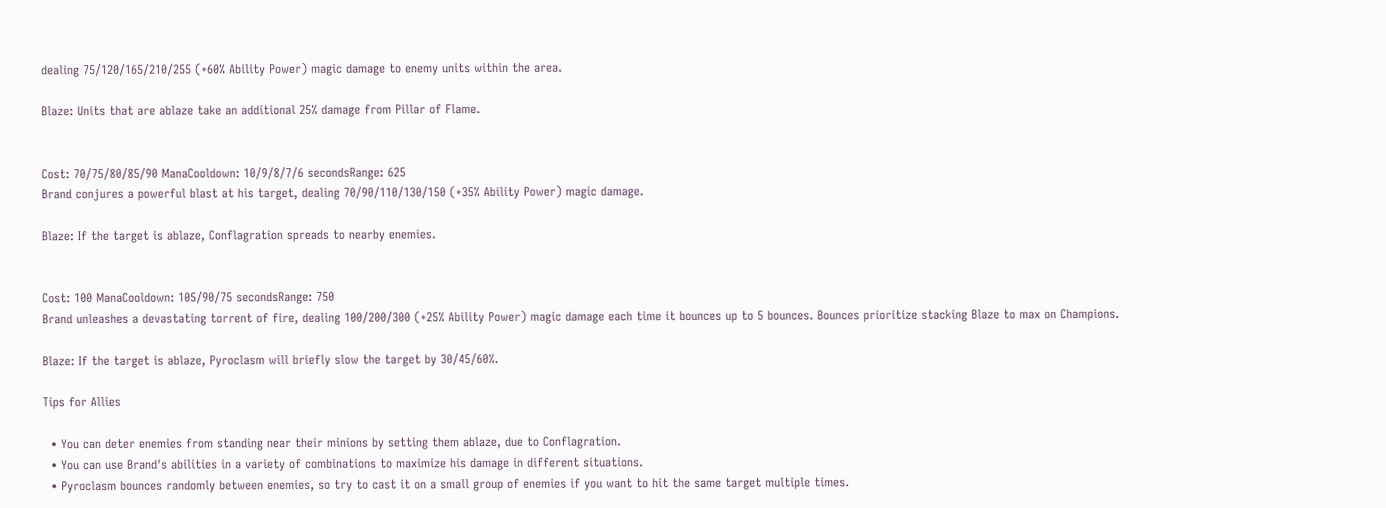dealing 75/120/165/210/255 (+60% Ability Power) magic damage to enemy units within the area.

Blaze: Units that are ablaze take an additional 25% damage from Pillar of Flame.


Cost: 70/75/80/85/90 ManaCooldown: 10/9/8/7/6 secondsRange: 625
Brand conjures a powerful blast at his target, dealing 70/90/110/130/150 (+35% Ability Power) magic damage.

Blaze: If the target is ablaze, Conflagration spreads to nearby enemies.


Cost: 100 ManaCooldown: 105/90/75 secondsRange: 750
Brand unleashes a devastating torrent of fire, dealing 100/200/300 (+25% Ability Power) magic damage each time it bounces up to 5 bounces. Bounces prioritize stacking Blaze to max on Champions.

Blaze: If the target is ablaze, Pyroclasm will briefly slow the target by 30/45/60%.

Tips for Allies

  • You can deter enemies from standing near their minions by setting them ablaze, due to Conflagration.
  • You can use Brand's abilities in a variety of combinations to maximize his damage in different situations.
  • Pyroclasm bounces randomly between enemies, so try to cast it on a small group of enemies if you want to hit the same target multiple times.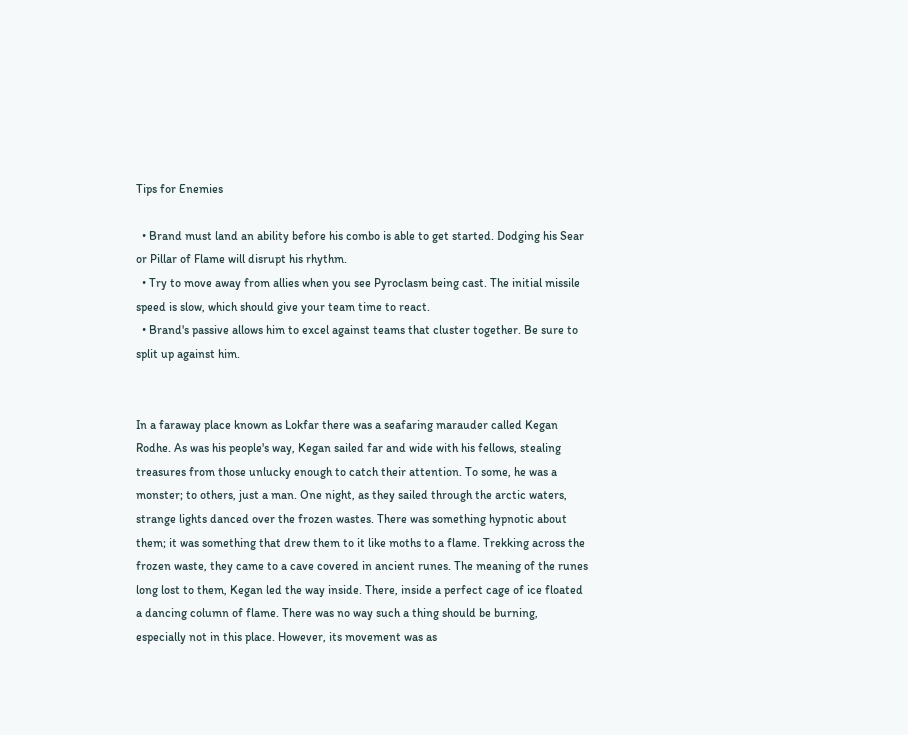Tips for Enemies

  • Brand must land an ability before his combo is able to get started. Dodging his Sear or Pillar of Flame will disrupt his rhythm.
  • Try to move away from allies when you see Pyroclasm being cast. The initial missile speed is slow, which should give your team time to react.
  • Brand's passive allows him to excel against teams that cluster together. Be sure to split up against him.


In a faraway place known as Lokfar there was a seafaring marauder called Kegan Rodhe. As was his people's way, Kegan sailed far and wide with his fellows, stealing treasures from those unlucky enough to catch their attention. To some, he was a monster; to others, just a man. One night, as they sailed through the arctic waters, strange lights danced over the frozen wastes. There was something hypnotic about them; it was something that drew them to it like moths to a flame. Trekking across the frozen waste, they came to a cave covered in ancient runes. The meaning of the runes long lost to them, Kegan led the way inside. There, inside a perfect cage of ice floated a dancing column of flame. There was no way such a thing should be burning, especially not in this place. However, its movement was as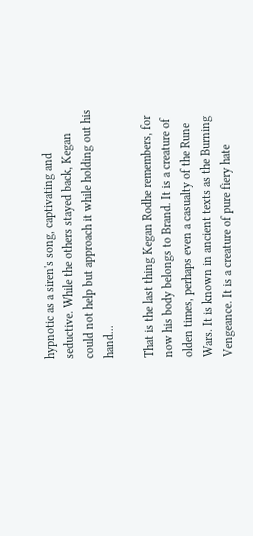hypnotic as a siren's song, captivating and seductive. While the others stayed back, Kegan could not help but approach it while holding out his hand...

That is the last thing Kegan Rodhe remembers, for now his body belongs to Brand. It is a creature of olden times, perhaps even a casualty of the Rune Wars. It is known in ancient texts as the Burning Vengeance. It is a creature of pure fiery hate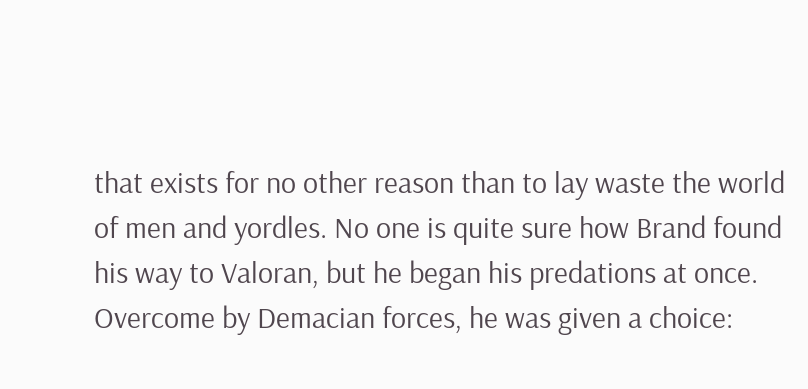that exists for no other reason than to lay waste the world of men and yordles. No one is quite sure how Brand found his way to Valoran, but he began his predations at once. Overcome by Demacian forces, he was given a choice: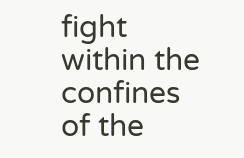fight within the confines of the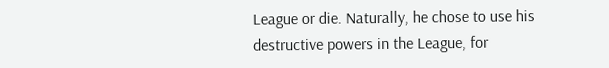League or die. Naturally, he chose to use his destructive powers in the League, for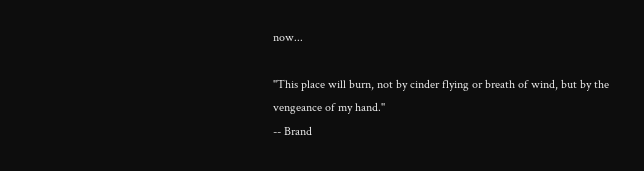now...

''This place will burn, not by cinder flying or breath of wind, but by the vengeance of my hand.''
-- Brand